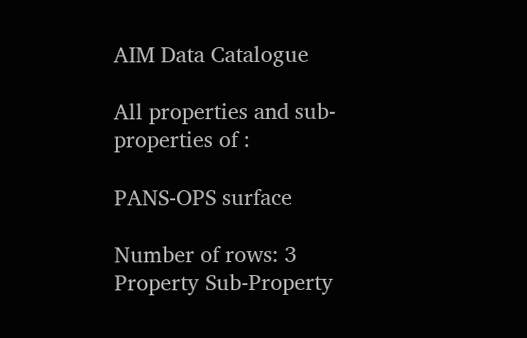AIM Data Catalogue

All properties and sub-properties of :

PANS-OPS surface

Number of rows: 3
Property Sub-Property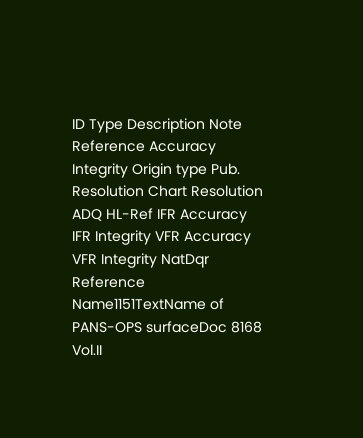ID Type Description Note Reference Accuracy Integrity Origin type Pub. Resolution Chart Resolution ADQ HL-Ref IFR Accuracy IFR Integrity VFR Accuracy VFR Integrity NatDqr Reference
Name1151TextName of PANS-OPS surfaceDoc 8168 Vol.II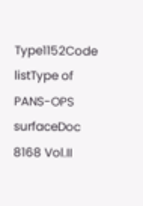Type1152Code listType of PANS-OPS surfaceDoc 8168 Vol.II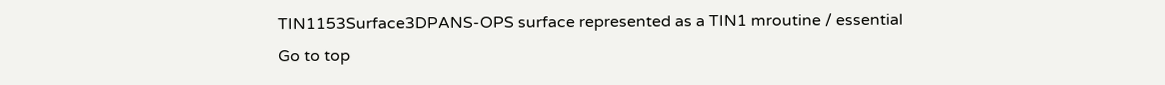TIN1153Surface3DPANS-OPS surface represented as a TIN1 mroutine / essential
Go to top